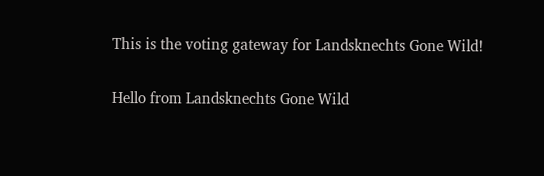This is the voting gateway for Landsknechts Gone Wild!

Hello from Landsknechts Gone Wild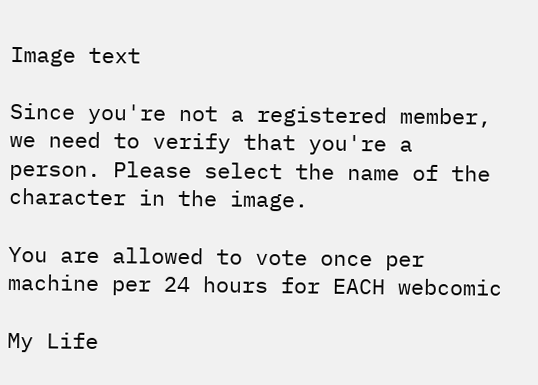Image text

Since you're not a registered member, we need to verify that you're a person. Please select the name of the character in the image.

You are allowed to vote once per machine per 24 hours for EACH webcomic

My Life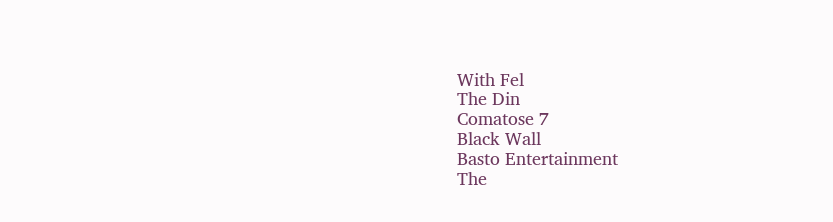With Fel
The Din
Comatose 7
Black Wall
Basto Entertainment
The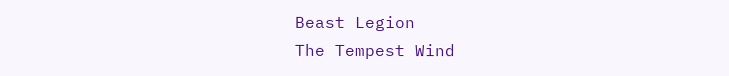Beast Legion
The Tempest Wind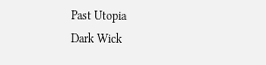Past Utopia
Dark Wick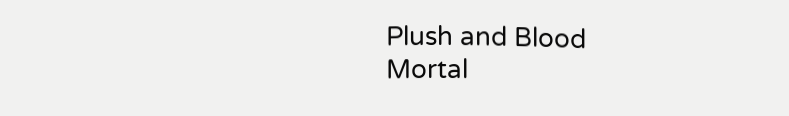Plush and Blood
Mortal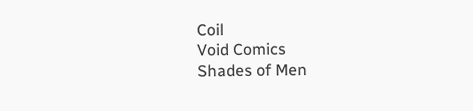Coil
Void Comics
Shades of Men